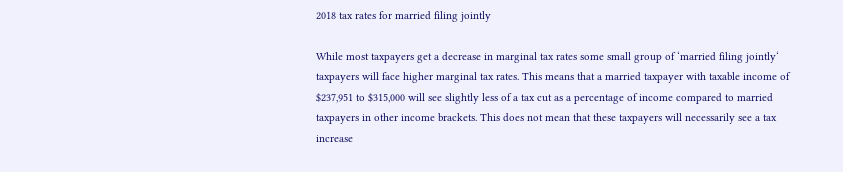2018 tax rates for married filing jointly

While most taxpayers get a decrease in marginal tax rates some small group of ‘married filing jointly‘ taxpayers will face higher marginal tax rates. This means that a married taxpayer with taxable income of $237,951 to $315,000 will see slightly less of a tax cut as a percentage of income compared to married taxpayers in other income brackets. This does not mean that these taxpayers will necessarily see a tax increase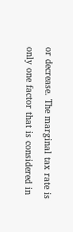or decrease. The marginal tax rate is only one factor that is considered in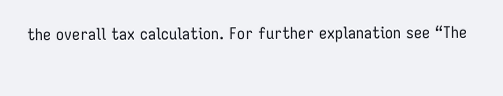the overall tax calculation. For further explanation see “The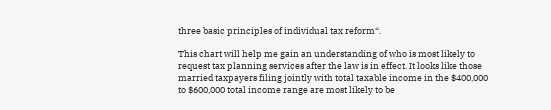three basic principles of individual tax reform“.

This chart will help me gain an understanding of who is most likely to request tax planning services after the law is in effect. It looks like those married taxpayers filing jointly with total taxable income in the $400,000 to $600,000 total income range are most likely to be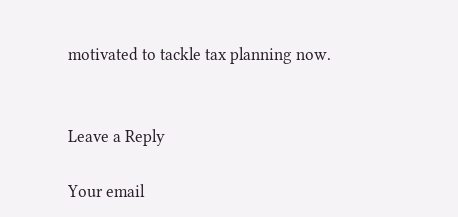motivated to tackle tax planning now.


Leave a Reply

Your email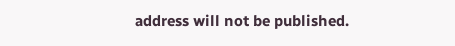address will not be published.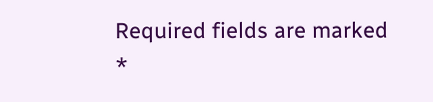Required fields are marked *